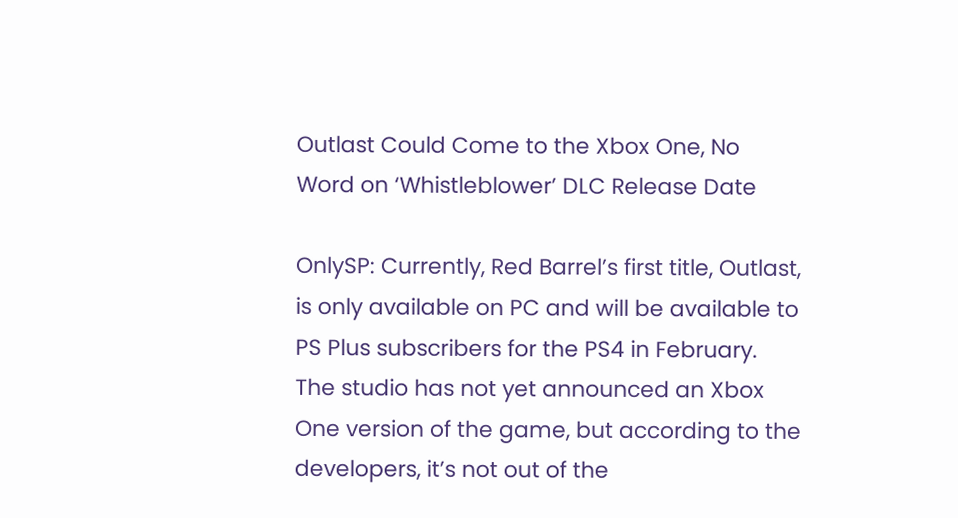Outlast Could Come to the Xbox One, No Word on ‘Whistleblower’ DLC Release Date

OnlySP: Currently, Red Barrel’s first title, Outlast, is only available on PC and will be available to PS Plus subscribers for the PS4 in February. The studio has not yet announced an Xbox One version of the game, but according to the developers, it’s not out of the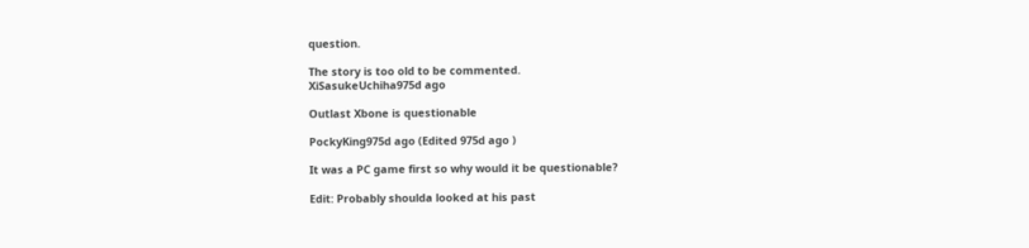question.

The story is too old to be commented.
XiSasukeUchiha975d ago

Outlast Xbone is questionable

PockyKing975d ago (Edited 975d ago )

It was a PC game first so why would it be questionable?

Edit: Probably shoulda looked at his past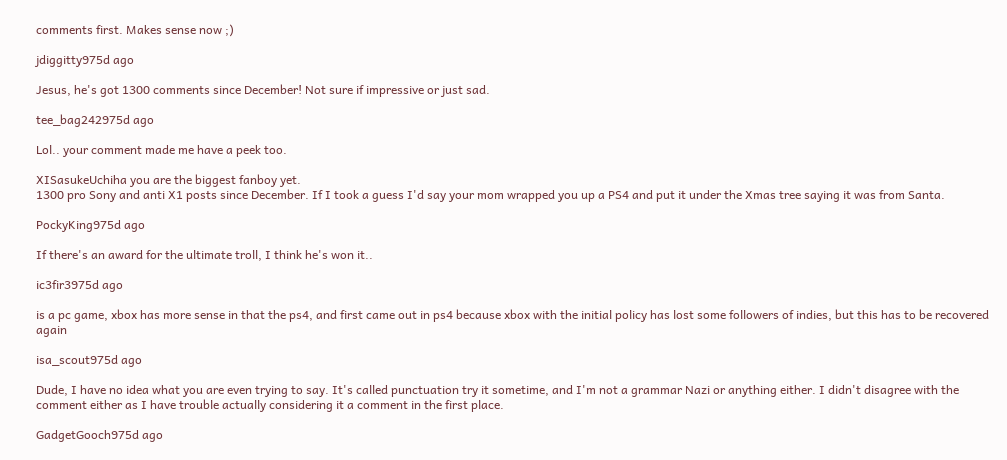comments first. Makes sense now ;)

jdiggitty975d ago

Jesus, he's got 1300 comments since December! Not sure if impressive or just sad.

tee_bag242975d ago

Lol.. your comment made me have a peek too.

XISasukeUchiha you are the biggest fanboy yet.
1300 pro Sony and anti X1 posts since December. If I took a guess I'd say your mom wrapped you up a PS4 and put it under the Xmas tree saying it was from Santa.

PockyKing975d ago

If there's an award for the ultimate troll, I think he's won it..

ic3fir3975d ago

is a pc game, xbox has more sense in that the ps4, and first came out in ps4 because xbox with the initial policy has lost some followers of indies, but this has to be recovered again

isa_scout975d ago

Dude, I have no idea what you are even trying to say. It's called punctuation try it sometime, and I'm not a grammar Nazi or anything either. I didn't disagree with the comment either as I have trouble actually considering it a comment in the first place.

GadgetGooch975d ago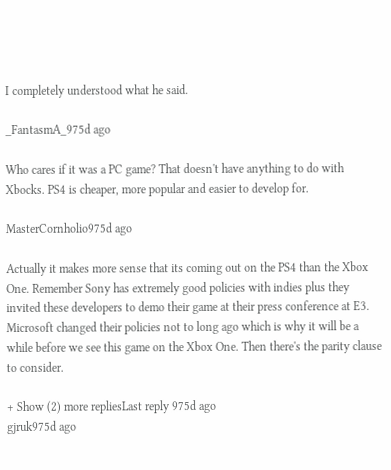I completely understood what he said.

_FantasmA_975d ago

Who cares if it was a PC game? That doesn't have anything to do with Xbocks. PS4 is cheaper, more popular and easier to develop for.

MasterCornholio975d ago

Actually it makes more sense that its coming out on the PS4 than the Xbox One. Remember Sony has extremely good policies with indies plus they invited these developers to demo their game at their press conference at E3. Microsoft changed their policies not to long ago which is why it will be a while before we see this game on the Xbox One. Then there's the parity clause to consider.

+ Show (2) more repliesLast reply 975d ago
gjruk975d ago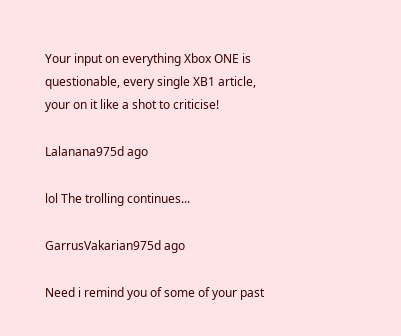Your input on everything Xbox ONE is questionable, every single XB1 article, your on it like a shot to criticise!

Lalanana975d ago

lol The trolling continues...

GarrusVakarian975d ago

Need i remind you of some of your past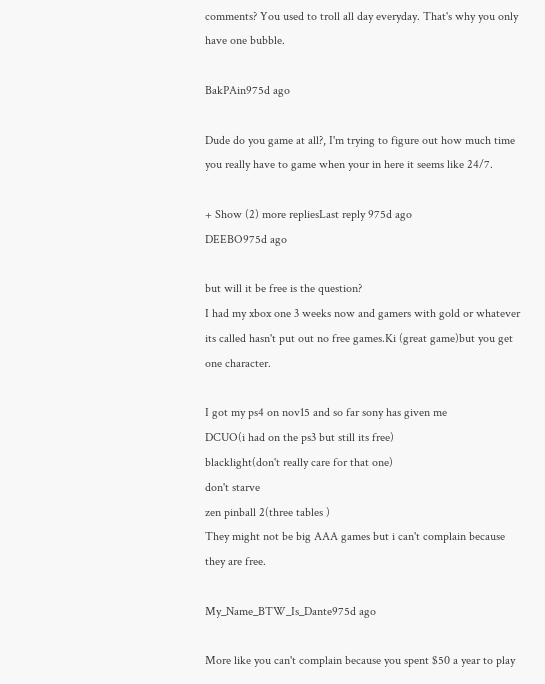comments? You used to troll all day everyday. That's why you only have one bubble.

BakPAin975d ago

Dude do you game at all?, I'm trying to figure out how much time you really have to game when your in here it seems like 24/7.

+ Show (2) more repliesLast reply 975d ago
DEEBO975d ago

but will it be free is the question?
I had my xbox one 3 weeks now and gamers with gold or whatever its called hasn't put out no free games.Ki (great game)but you get one character.

I got my ps4 on nov15 and so far sony has given me
DCUO(i had on the ps3 but still its free)
blacklight(don't really care for that one)
don't starve
zen pinball 2(three tables )
They might not be big AAA games but i can't complain because they are free.

My_Name_BTW_Is_Dante975d ago

More like you can't complain because you spent $50 a year to play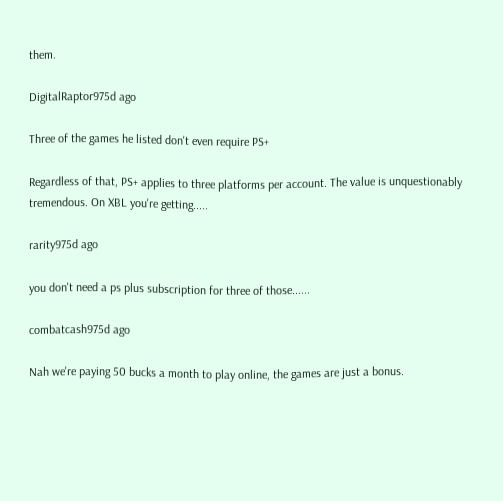them.

DigitalRaptor975d ago

Three of the games he listed don't even require PS+

Regardless of that, PS+ applies to three platforms per account. The value is unquestionably tremendous. On XBL you're getting.....

rarity975d ago

you don't need a ps plus subscription for three of those......

combatcash975d ago

Nah we're paying 50 bucks a month to play online, the games are just a bonus.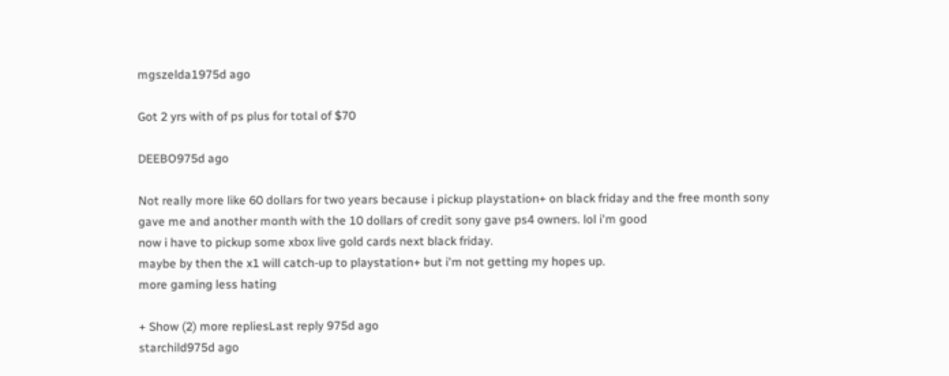mgszelda1975d ago

Got 2 yrs with of ps plus for total of $70

DEEBO975d ago

Not really more like 60 dollars for two years because i pickup playstation+ on black friday and the free month sony gave me and another month with the 10 dollars of credit sony gave ps4 owners. lol i'm good
now i have to pickup some xbox live gold cards next black friday.
maybe by then the x1 will catch-up to playstation+ but i'm not getting my hopes up.
more gaming less hating

+ Show (2) more repliesLast reply 975d ago
starchild975d ago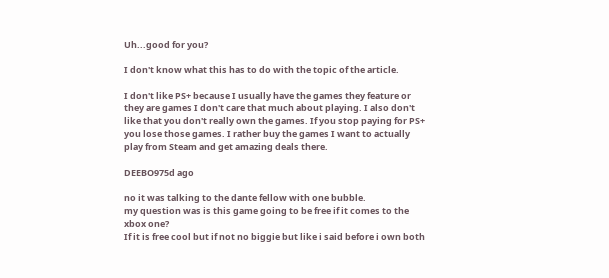Uh...good for you?

I don't know what this has to do with the topic of the article.

I don't like PS+ because I usually have the games they feature or they are games I don't care that much about playing. I also don't like that you don't really own the games. If you stop paying for PS+ you lose those games. I rather buy the games I want to actually play from Steam and get amazing deals there.

DEEBO975d ago

no it was talking to the dante fellow with one bubble.
my question was is this game going to be free if it comes to the xbox one?
If it is free cool but if not no biggie but like i said before i own both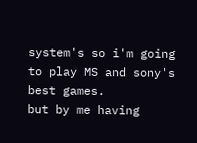system's so i'm going to play MS and sony's best games.
but by me having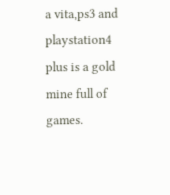a vita,ps3 and playstation4 plus is a gold mine full of games.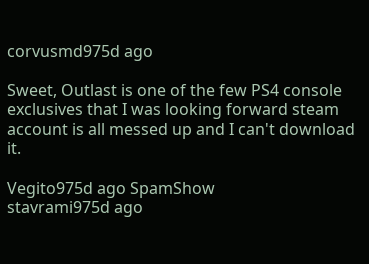corvusmd975d ago

Sweet, Outlast is one of the few PS4 console exclusives that I was looking forward steam account is all messed up and I can't download it.

Vegito975d ago SpamShow
stavrami975d ago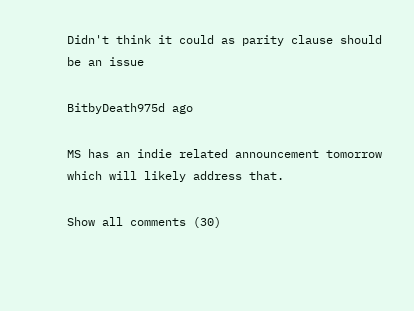Didn't think it could as parity clause should be an issue

BitbyDeath975d ago

MS has an indie related announcement tomorrow which will likely address that.

Show all comments (30)